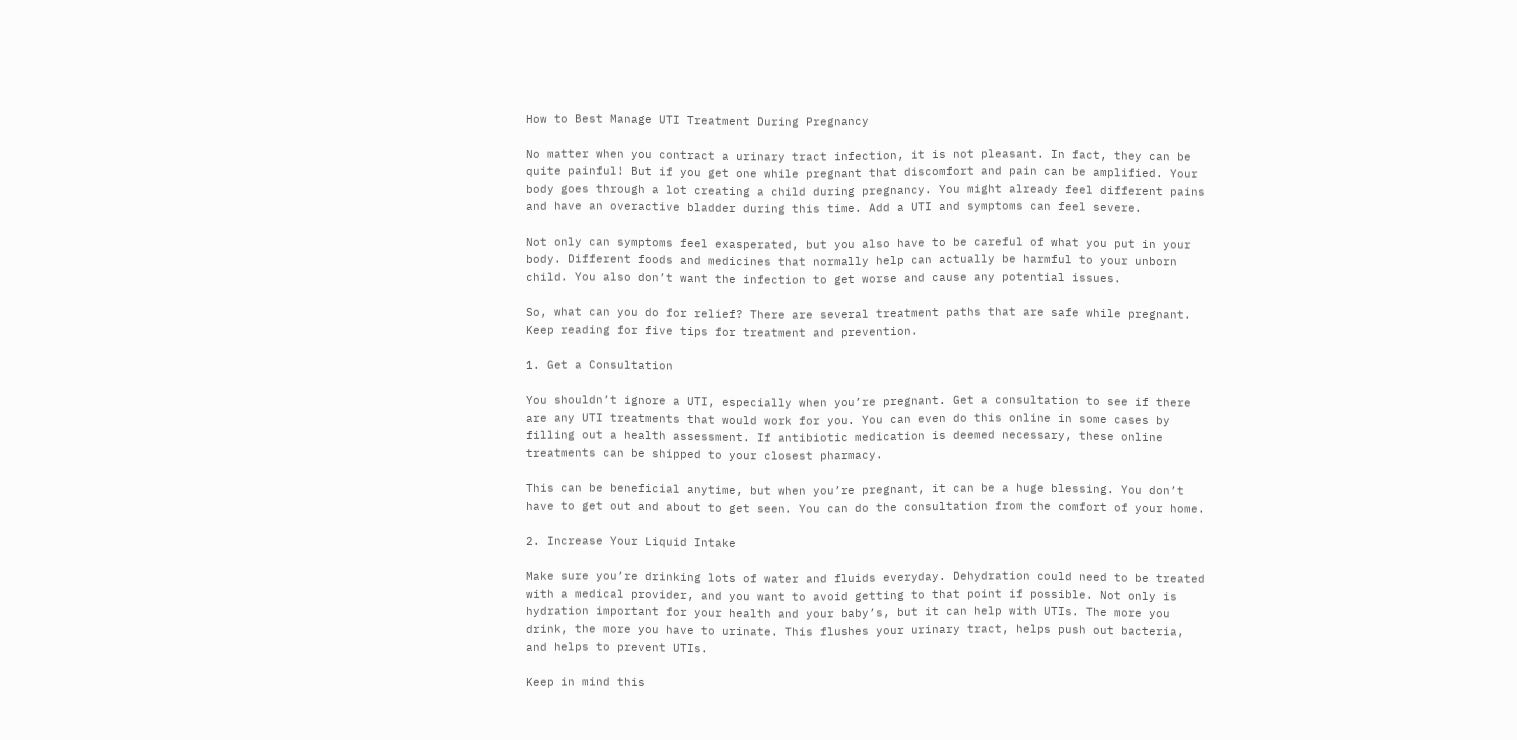How to Best Manage UTI Treatment During Pregnancy

No matter when you contract a urinary tract infection, it is not pleasant. In fact, they can be quite painful! But if you get one while pregnant that discomfort and pain can be amplified. Your body goes through a lot creating a child during pregnancy. You might already feel different pains and have an overactive bladder during this time. Add a UTI and symptoms can feel severe.

Not only can symptoms feel exasperated, but you also have to be careful of what you put in your body. Different foods and medicines that normally help can actually be harmful to your unborn child. You also don’t want the infection to get worse and cause any potential issues.

So, what can you do for relief? There are several treatment paths that are safe while pregnant. Keep reading for five tips for treatment and prevention.

1. Get a Consultation

You shouldn’t ignore a UTI, especially when you’re pregnant. Get a consultation to see if there are any UTI treatments that would work for you. You can even do this online in some cases by filling out a health assessment. If antibiotic medication is deemed necessary, these online treatments can be shipped to your closest pharmacy.

This can be beneficial anytime, but when you’re pregnant, it can be a huge blessing. You don’t have to get out and about to get seen. You can do the consultation from the comfort of your home.

2. Increase Your Liquid Intake

Make sure you’re drinking lots of water and fluids everyday. Dehydration could need to be treated with a medical provider, and you want to avoid getting to that point if possible. Not only is hydration important for your health and your baby’s, but it can help with UTIs. The more you drink, the more you have to urinate. This flushes your urinary tract, helps push out bacteria, and helps to prevent UTIs.

Keep in mind this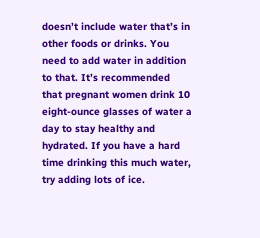doesn’t include water that’s in other foods or drinks. You need to add water in addition to that. It’s recommended that pregnant women drink 10 eight-ounce glasses of water a day to stay healthy and hydrated. If you have a hard time drinking this much water, try adding lots of ice.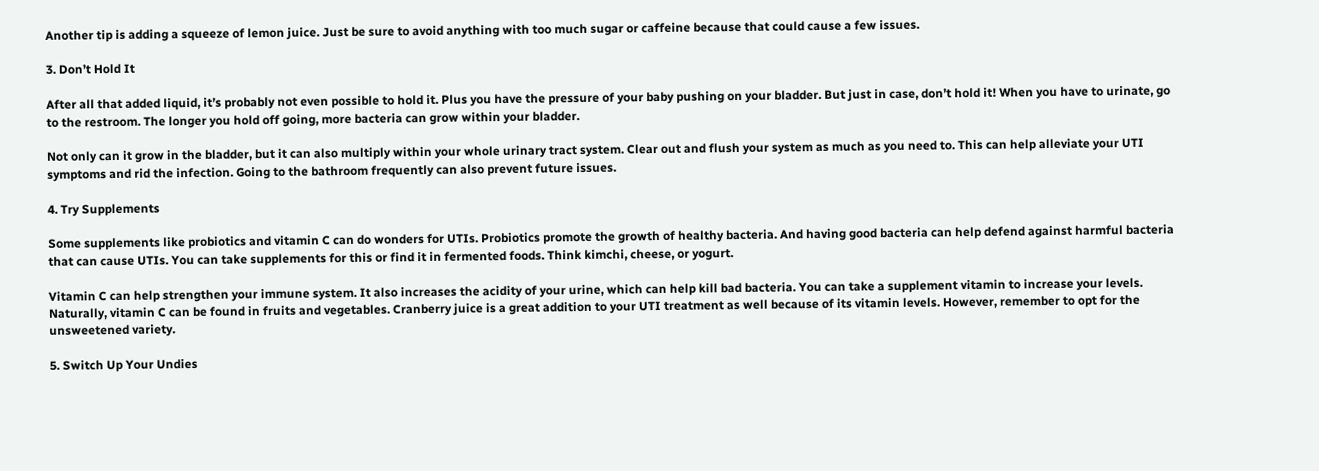Another tip is adding a squeeze of lemon juice. Just be sure to avoid anything with too much sugar or caffeine because that could cause a few issues.

3. Don’t Hold It

After all that added liquid, it’s probably not even possible to hold it. Plus you have the pressure of your baby pushing on your bladder. But just in case, don’t hold it! When you have to urinate, go to the restroom. The longer you hold off going, more bacteria can grow within your bladder.

Not only can it grow in the bladder, but it can also multiply within your whole urinary tract system. Clear out and flush your system as much as you need to. This can help alleviate your UTI symptoms and rid the infection. Going to the bathroom frequently can also prevent future issues.

4. Try Supplements

Some supplements like probiotics and vitamin C can do wonders for UTIs. Probiotics promote the growth of healthy bacteria. And having good bacteria can help defend against harmful bacteria that can cause UTIs. You can take supplements for this or find it in fermented foods. Think kimchi, cheese, or yogurt.

Vitamin C can help strengthen your immune system. It also increases the acidity of your urine, which can help kill bad bacteria. You can take a supplement vitamin to increase your levels. Naturally, vitamin C can be found in fruits and vegetables. Cranberry juice is a great addition to your UTI treatment as well because of its vitamin levels. However, remember to opt for the unsweetened variety.

5. Switch Up Your Undies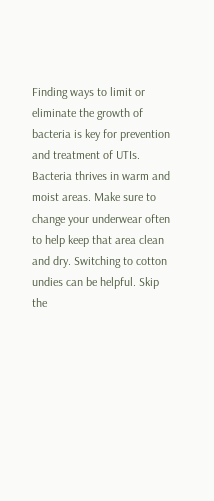Finding ways to limit or eliminate the growth of bacteria is key for prevention and treatment of UTIs. Bacteria thrives in warm and moist areas. Make sure to change your underwear often to help keep that area clean and dry. Switching to cotton undies can be helpful. Skip the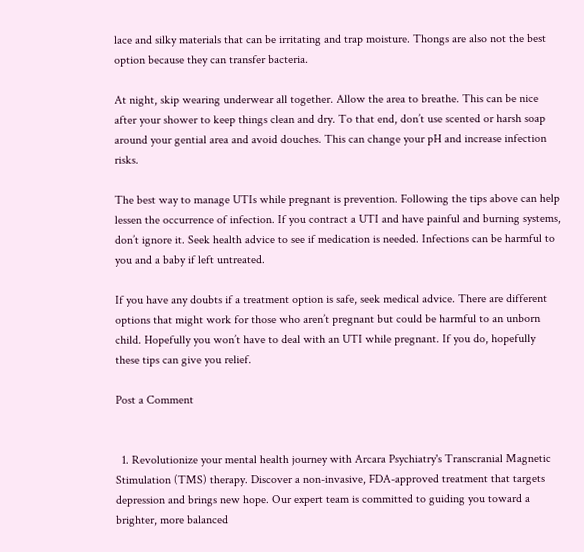lace and silky materials that can be irritating and trap moisture. Thongs are also not the best option because they can transfer bacteria.

At night, skip wearing underwear all together. Allow the area to breathe. This can be nice after your shower to keep things clean and dry. To that end, don’t use scented or harsh soap around your gential area and avoid douches. This can change your pH and increase infection risks.

The best way to manage UTIs while pregnant is prevention. Following the tips above can help lessen the occurrence of infection. If you contract a UTI and have painful and burning systems, don’t ignore it. Seek health advice to see if medication is needed. Infections can be harmful to you and a baby if left untreated.

If you have any doubts if a treatment option is safe, seek medical advice. There are different options that might work for those who aren’t pregnant but could be harmful to an unborn child. Hopefully you won’t have to deal with an UTI while pregnant. If you do, hopefully these tips can give you relief.

Post a Comment


  1. Revolutionize your mental health journey with Arcara Psychiatry's Transcranial Magnetic Stimulation (TMS) therapy. Discover a non-invasive, FDA-approved treatment that targets depression and brings new hope. Our expert team is committed to guiding you toward a brighter, more balanced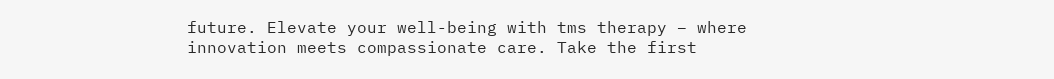future. Elevate your well-being with tms therapy – where innovation meets compassionate care. Take the first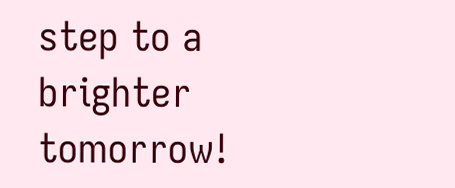step to a brighter tomorrow!